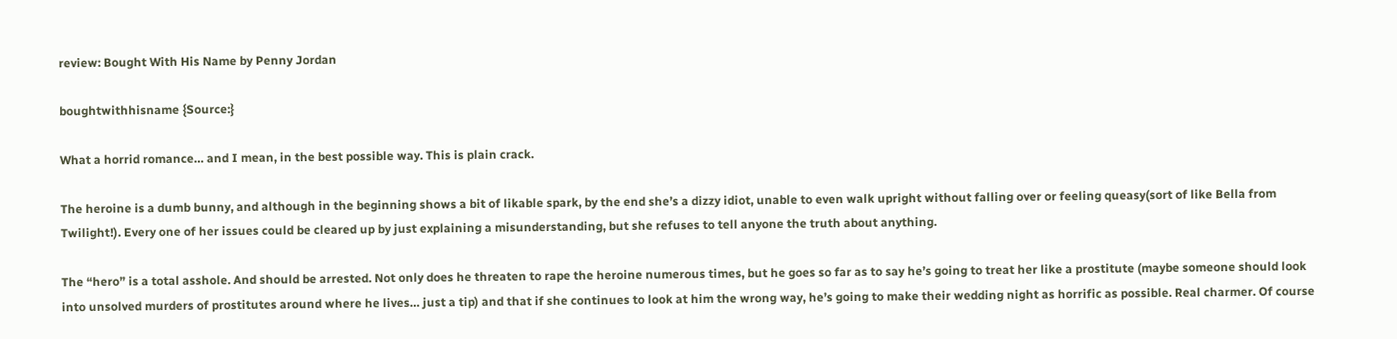review: Bought With His Name by Penny Jordan

boughtwithhisname {Source:}

What a horrid romance… and I mean, in the best possible way. This is plain crack.

The heroine is a dumb bunny, and although in the beginning shows a bit of likable spark, by the end she’s a dizzy idiot, unable to even walk upright without falling over or feeling queasy(sort of like Bella from Twilight!). Every one of her issues could be cleared up by just explaining a misunderstanding, but she refuses to tell anyone the truth about anything.

The “hero” is a total asshole. And should be arrested. Not only does he threaten to rape the heroine numerous times, but he goes so far as to say he’s going to treat her like a prostitute (maybe someone should look into unsolved murders of prostitutes around where he lives… just a tip) and that if she continues to look at him the wrong way, he’s going to make their wedding night as horrific as possible. Real charmer. Of course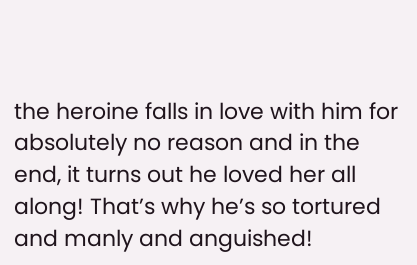the heroine falls in love with him for absolutely no reason and in the end, it turns out he loved her all along! That’s why he’s so tortured and manly and anguished!